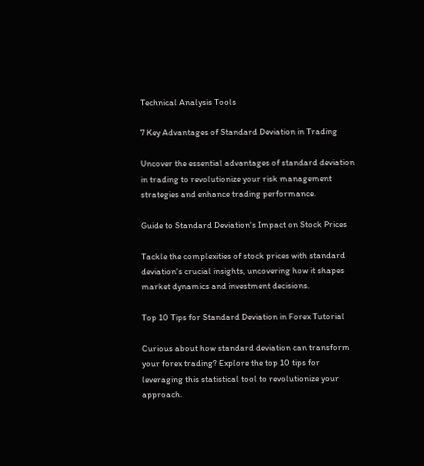Technical Analysis Tools

7 Key Advantages of Standard Deviation in Trading

Uncover the essential advantages of standard deviation in trading to revolutionize your risk management strategies and enhance trading performance.

Guide to Standard Deviation's Impact on Stock Prices

Tackle the complexities of stock prices with standard deviation's crucial insights, uncovering how it shapes market dynamics and investment decisions.

Top 10 Tips for Standard Deviation in Forex Tutorial

Curious about how standard deviation can transform your forex trading? Explore the top 10 tips for leveraging this statistical tool to revolutionize your approach.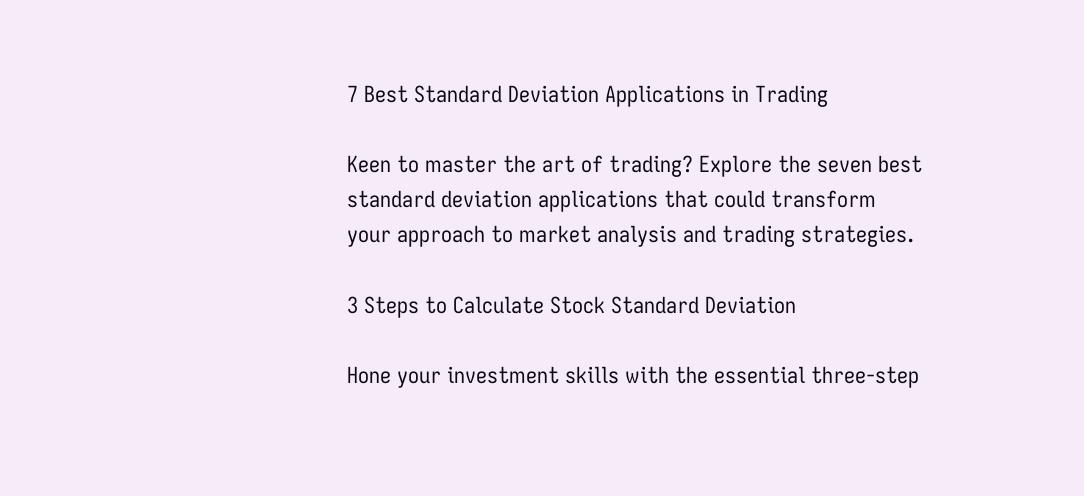7 Best Standard Deviation Applications in Trading

Keen to master the art of trading? Explore the seven best standard deviation applications that could transform your approach to market analysis and trading strategies.

3 Steps to Calculate Stock Standard Deviation

Hone your investment skills with the essential three-step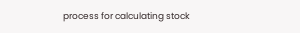process for calculating stock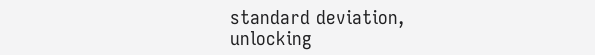standard deviation, unlocking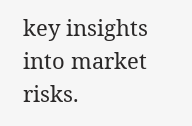key insights into market risks.